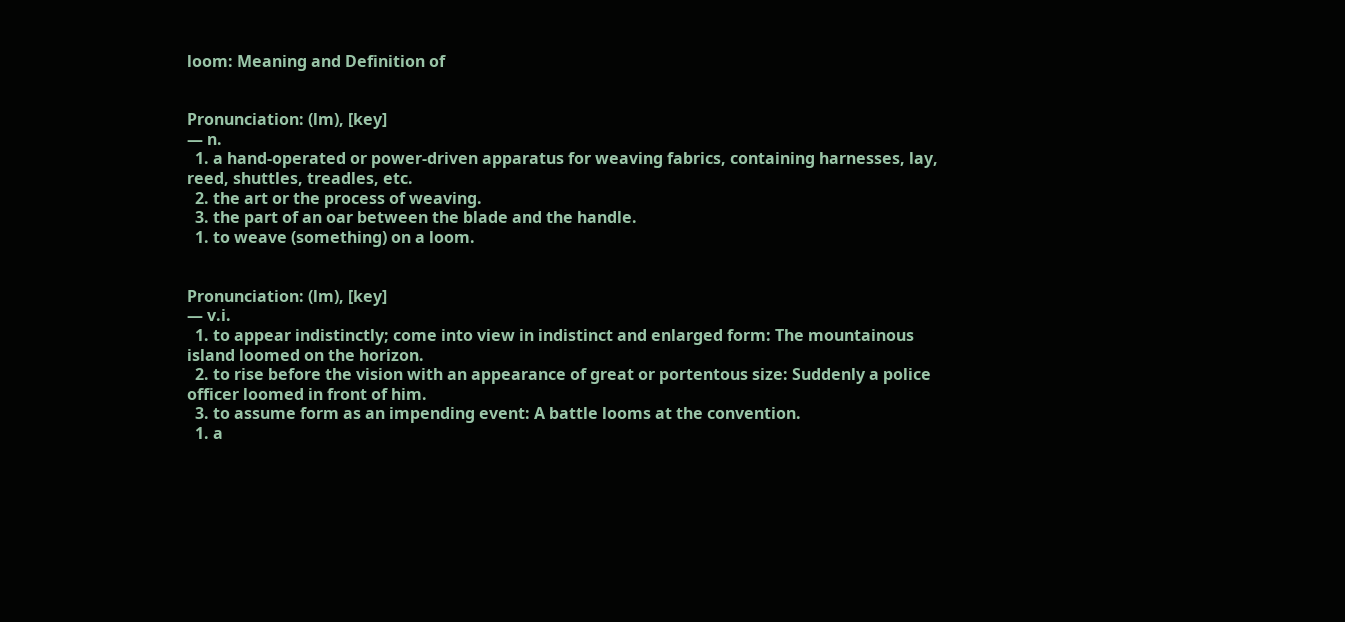loom: Meaning and Definition of


Pronunciation: (lm), [key]
— n.
  1. a hand-operated or power-driven apparatus for weaving fabrics, containing harnesses, lay, reed, shuttles, treadles, etc.
  2. the art or the process of weaving.
  3. the part of an oar between the blade and the handle.
  1. to weave (something) on a loom.


Pronunciation: (lm), [key]
— v.i.
  1. to appear indistinctly; come into view in indistinct and enlarged form: The mountainous island loomed on the horizon.
  2. to rise before the vision with an appearance of great or portentous size: Suddenly a police officer loomed in front of him.
  3. to assume form as an impending event: A battle looms at the convention.
  1. a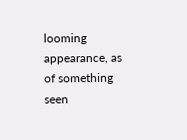looming appearance, as of something seen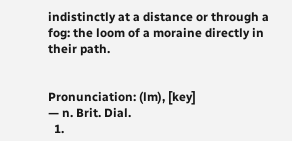indistinctly at a distance or through a fog: the loom of a moraine directly in their path.


Pronunciation: (lm), [key]
— n. Brit. Dial.
  1.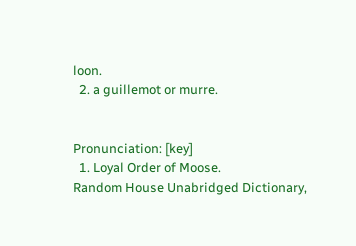loon.
  2. a guillemot or murre.


Pronunciation: [key]
  1. Loyal Order of Moose.
Random House Unabridged Dictionary,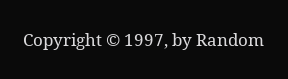Copyright © 1997, by Random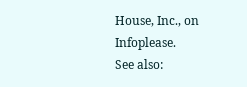House, Inc., on Infoplease.
See also: